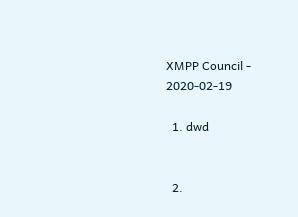XMPP Council - 2020-02-19

  1. dwd


  2.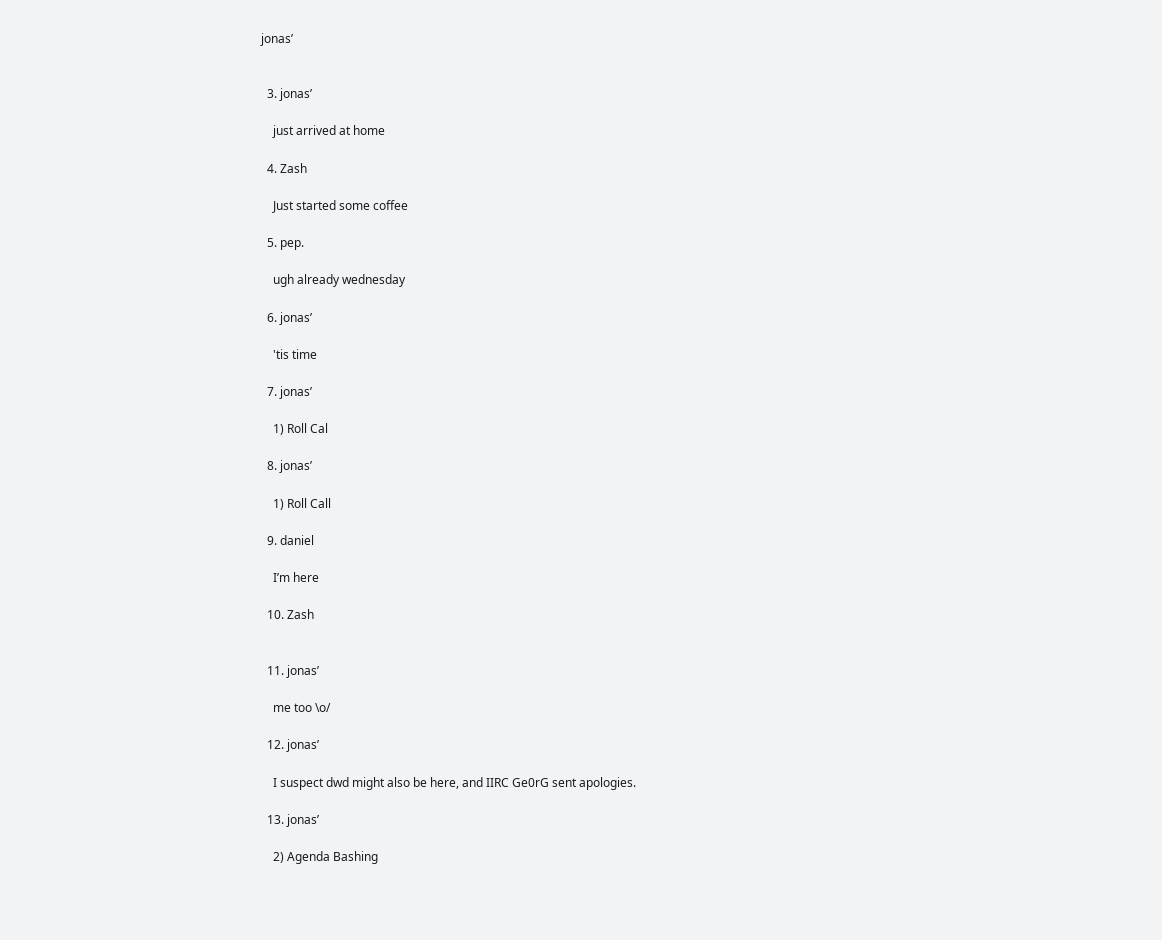jonas’


  3. jonas’

    just arrived at home

  4. Zash

    Just started some coffee

  5. pep.

    ugh already wednesday

  6. jonas’

    'tis time

  7. jonas’

    1) Roll Cal

  8. jonas’

    1) Roll Call

  9. daniel

    I’m here

  10. Zash


  11. jonas’

    me too \o/

  12. jonas’

    I suspect dwd might also be here, and IIRC Ge0rG sent apologies.

  13. jonas’

    2) Agenda Bashing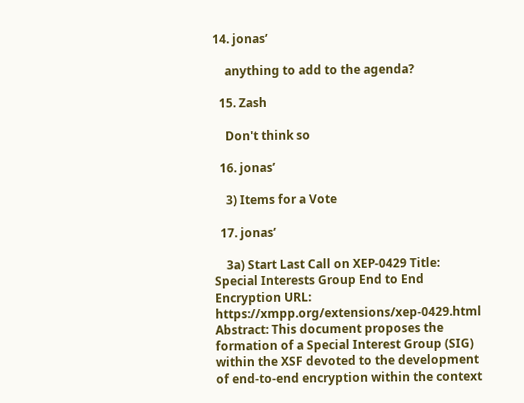14. jonas’

    anything to add to the agenda?

  15. Zash

    Don't think so

  16. jonas’

    3) Items for a Vote

  17. jonas’

    3a) Start Last Call on XEP-0429 Title: Special Interests Group End to End Encryption URL: https://xmpp.org/extensions/xep-0429.html Abstract: This document proposes the formation of a Special Interest Group (SIG) within the XSF devoted to the development of end-to-end encryption within the context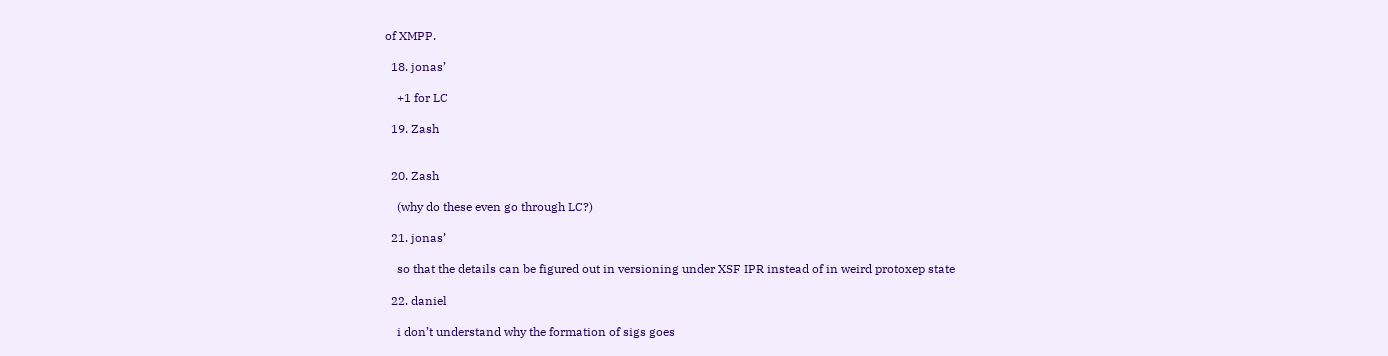of XMPP.

  18. jonas’

    +1 for LC

  19. Zash


  20. Zash

    (why do these even go through LC?)

  21. jonas’

    so that the details can be figured out in versioning under XSF IPR instead of in weird protoxep state

  22. daniel

    i don’t understand why the formation of sigs goes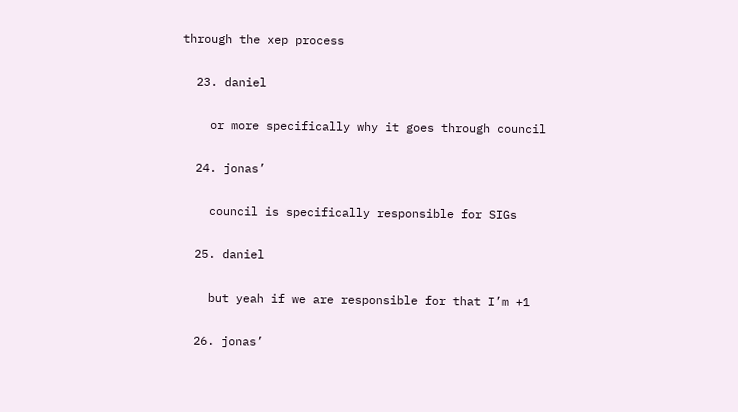through the xep process

  23. daniel

    or more specifically why it goes through council

  24. jonas’

    council is specifically responsible for SIGs

  25. daniel

    but yeah if we are responsible for that I’m +1

  26. jonas’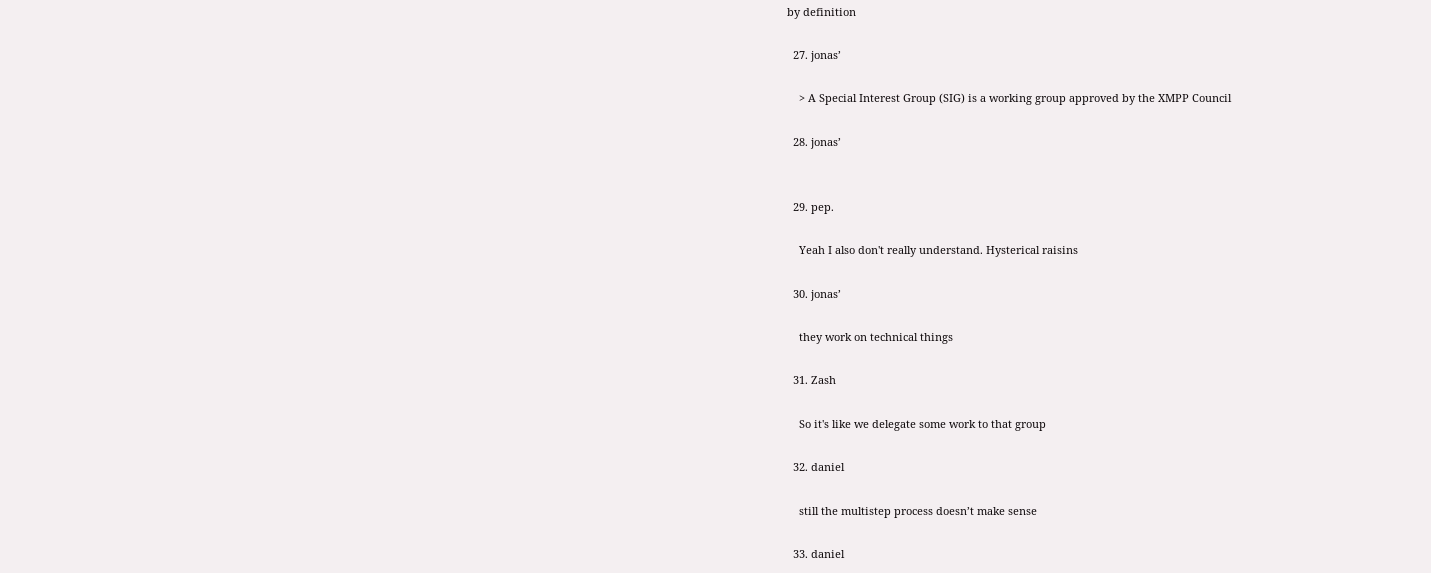by definition

  27. jonas’

    > A Special Interest Group (SIG) is a working group approved by the XMPP Council

  28. jonas’


  29. pep.

    Yeah I also don't really understand. Hysterical raisins

  30. jonas’

    they work on technical things

  31. Zash

    So it's like we delegate some work to that group

  32. daniel

    still the multistep process doesn’t make sense

  33. daniel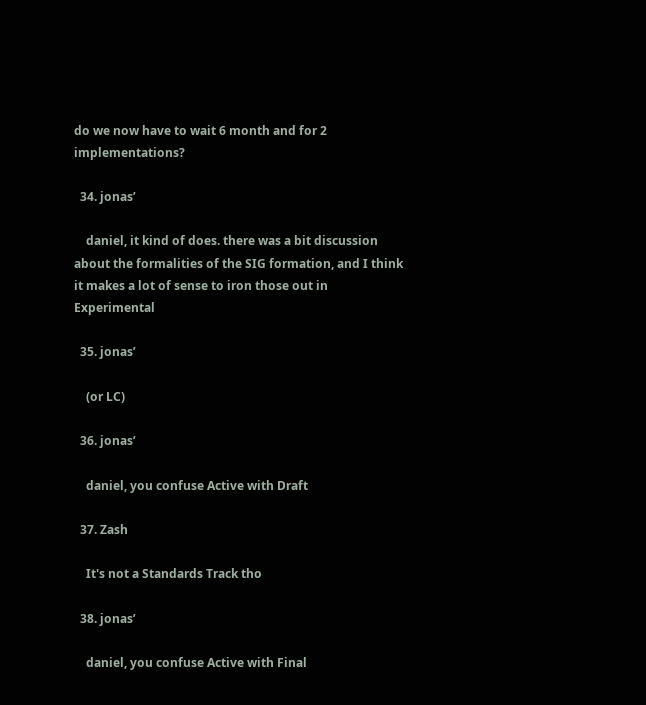do we now have to wait 6 month and for 2 implementations?

  34. jonas’

    daniel, it kind of does. there was a bit discussion about the formalities of the SIG formation, and I think it makes a lot of sense to iron those out in Experimental

  35. jonas’

    (or LC)

  36. jonas’

    daniel, you confuse Active with Draft

  37. Zash

    It's not a Standards Track tho

  38. jonas’

    daniel, you confuse Active with Final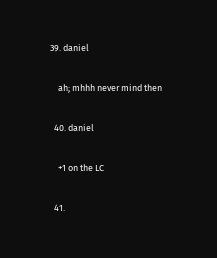39. daniel

    ah; mhhh never mind then

  40. daniel

    +1 on the LC

  41.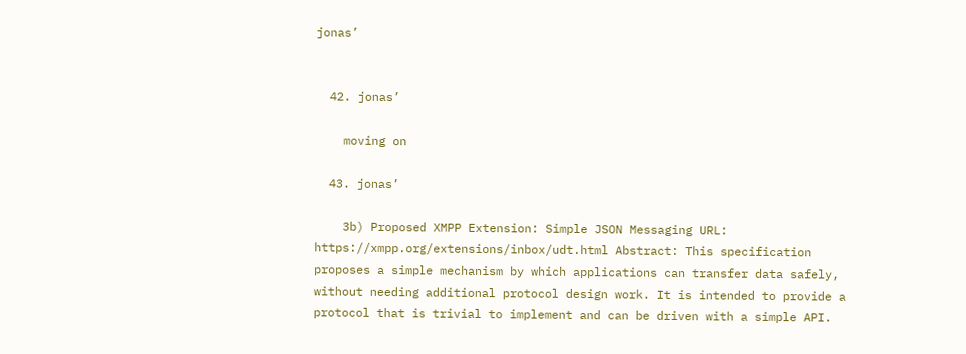jonas’


  42. jonas’

    moving on

  43. jonas’

    3b) Proposed XMPP Extension: Simple JSON Messaging URL: https://xmpp.org/extensions/inbox/udt.html Abstract: This specification proposes a simple mechanism by which applications can transfer data safely, without needing additional protocol design work. It is intended to provide a protocol that is trivial to implement and can be driven with a simple API.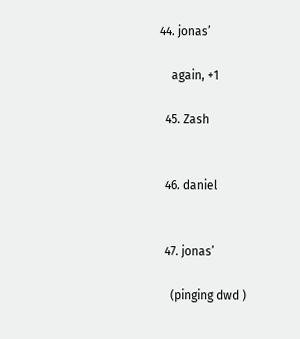44. jonas’

    again, +1

  45. Zash


  46. daniel


  47. jonas’

    (pinging dwd )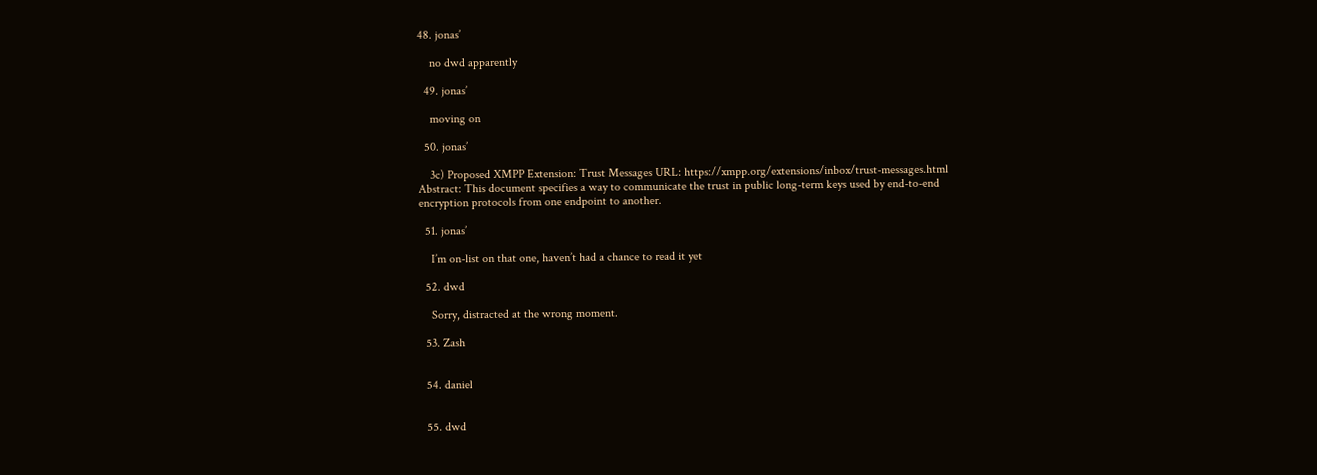48. jonas’

    no dwd apparently

  49. jonas’

    moving on

  50. jonas’

    3c) Proposed XMPP Extension: Trust Messages URL: https://xmpp.org/extensions/inbox/trust-messages.html Abstract: This document specifies a way to communicate the trust in public long-term keys used by end-to-end encryption protocols from one endpoint to another.

  51. jonas’

    I’m on-list on that one, haven’t had a chance to read it yet

  52. dwd

    Sorry, distracted at the wrong moment.

  53. Zash


  54. daniel


  55. dwd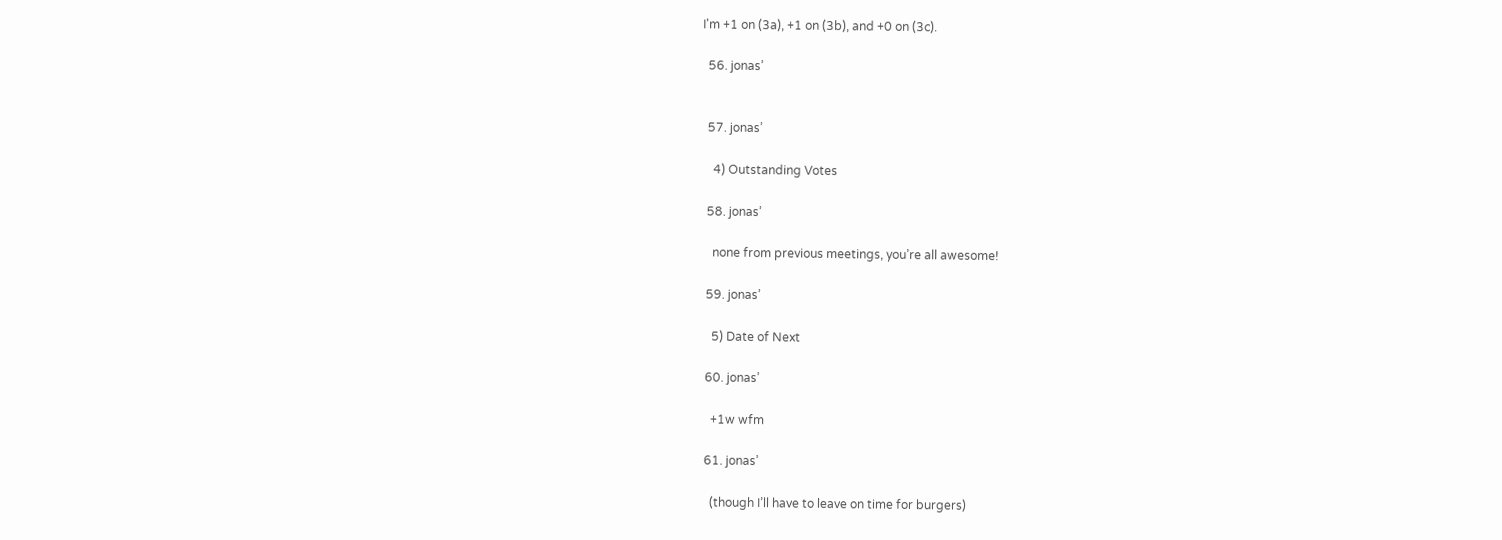I'm +1 on (3a), +1 on (3b), and +0 on (3c).

  56. jonas’


  57. jonas’

    4) Outstanding Votes

  58. jonas’

    none from previous meetings, you’re all awesome!

  59. jonas’

    5) Date of Next

  60. jonas’

    +1w wfm

  61. jonas’

    (though I’ll have to leave on time for burgers)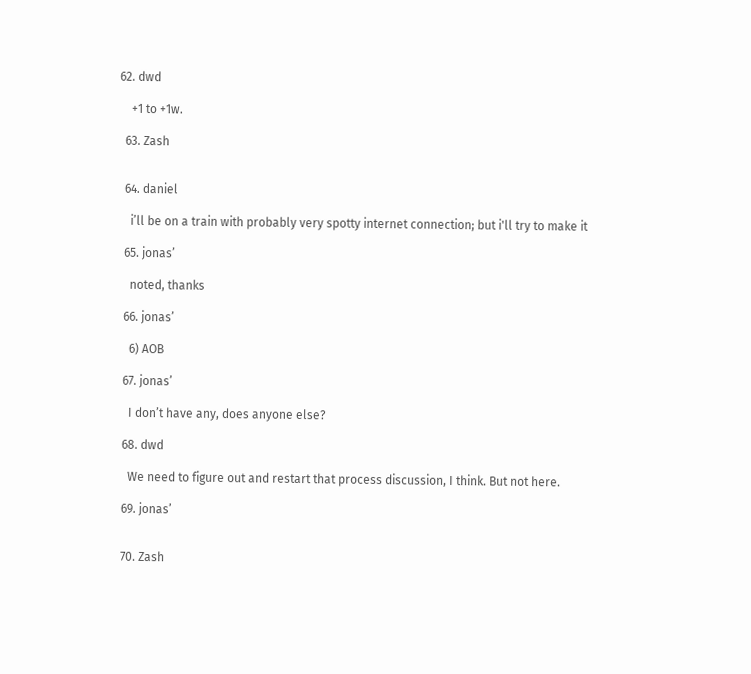62. dwd

    +1 to +1w.

  63. Zash


  64. daniel

    i’ll be on a train with probably very spotty internet connection; but i'll try to make it

  65. jonas’

    noted, thanks

  66. jonas’

    6) AOB

  67. jonas’

    I don’t have any, does anyone else?

  68. dwd

    We need to figure out and restart that process discussion, I think. But not here.

  69. jonas’


  70. Zash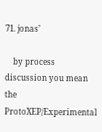71. jonas’

    by process discussion you mean the ProtoXEP/Experimental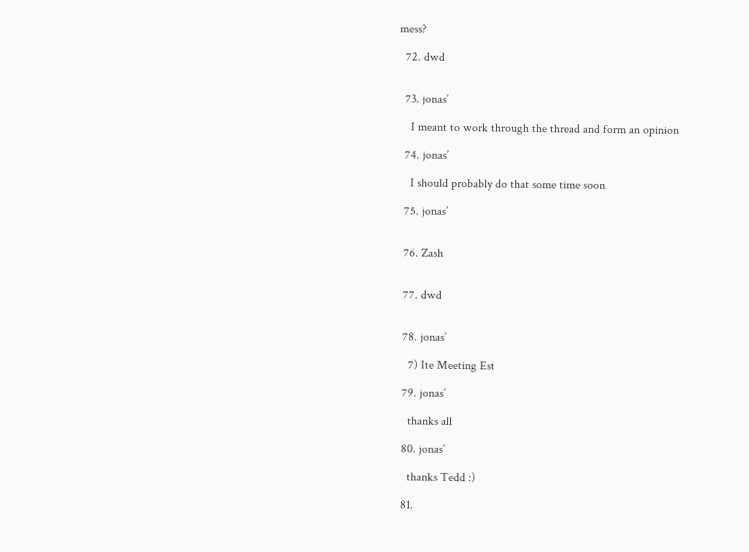mess?

  72. dwd


  73. jonas’

    I meant to work through the thread and form an opinion

  74. jonas’

    I should probably do that some time soon

  75. jonas’


  76. Zash


  77. dwd


  78. jonas’

    7) Ite Meeting Est

  79. jonas’

    thanks all

  80. jonas’

    thanks Tedd :)

  81.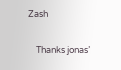Zash

    Thanks jonas’